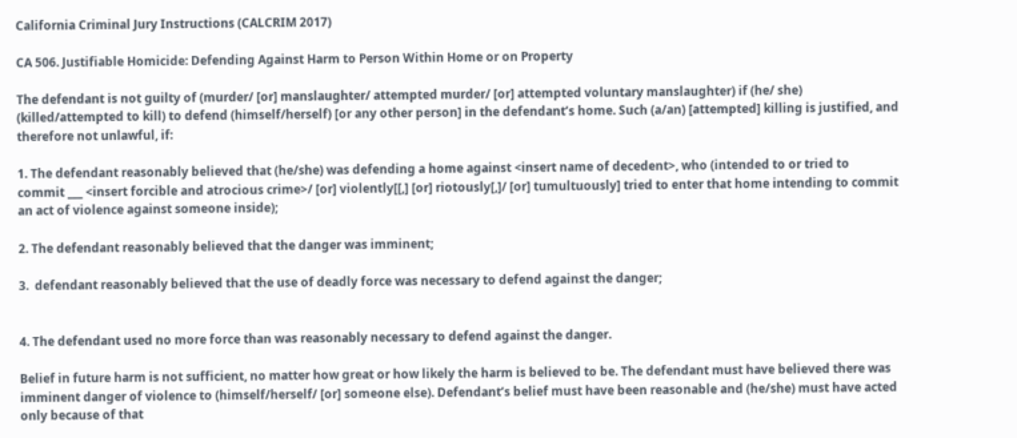California Criminal Jury Instructions (CALCRIM 2017)

CA 506. Justifiable Homicide: Defending Against Harm to Person Within Home or on Property

The defendant is not guilty of (murder/ [or] manslaughter/ attempted murder/ [or] attempted voluntary manslaughter) if (he/ she) (killed/attempted to kill) to defend (himself/herself) [or any other person] in the defendant’s home. Such (a/an) [attempted] killing is justified, and therefore not unlawful, if:

1. The defendant reasonably believed that (he/she) was defending a home against <insert name of decedent>, who (intended to or tried to
commit ___ <insert forcible and atrocious crime>/ [or] violently[[,] [or] riotously[,]/ [or] tumultuously] tried to enter that home intending to commit an act of violence against someone inside);

2. The defendant reasonably believed that the danger was imminent;

3.  defendant reasonably believed that the use of deadly force was necessary to defend against the danger;


4. The defendant used no more force than was reasonably necessary to defend against the danger.

Belief in future harm is not sufficient, no matter how great or how likely the harm is believed to be. The defendant must have believed there was imminent danger of violence to (himself/herself/ [or] someone else). Defendant’s belief must have been reasonable and (he/she) must have acted only because of that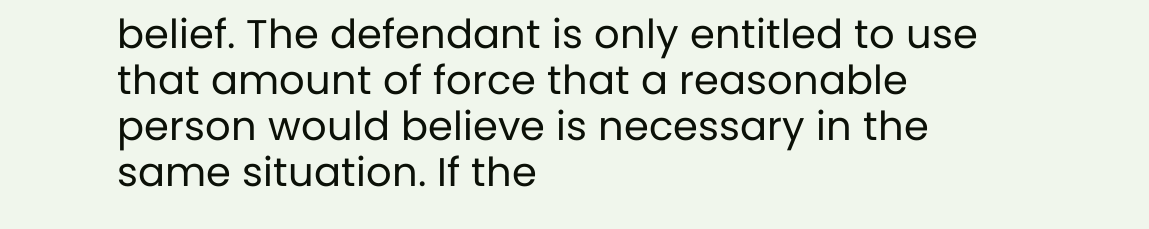belief. The defendant is only entitled to use that amount of force that a reasonable person would believe is necessary in the same situation. If the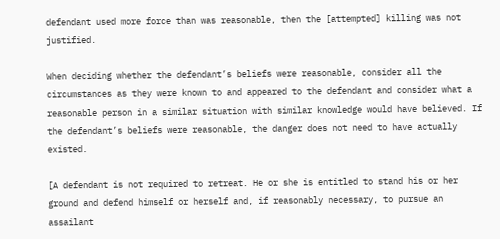defendant used more force than was reasonable, then the [attempted] killing was not justified.

When deciding whether the defendant’s beliefs were reasonable, consider all the circumstances as they were known to and appeared to the defendant and consider what a reasonable person in a similar situation with similar knowledge would have believed. If the defendant’s beliefs were reasonable, the danger does not need to have actually existed.

[A defendant is not required to retreat. He or she is entitled to stand his or her ground and defend himself or herself and, if reasonably necessary, to pursue an assailant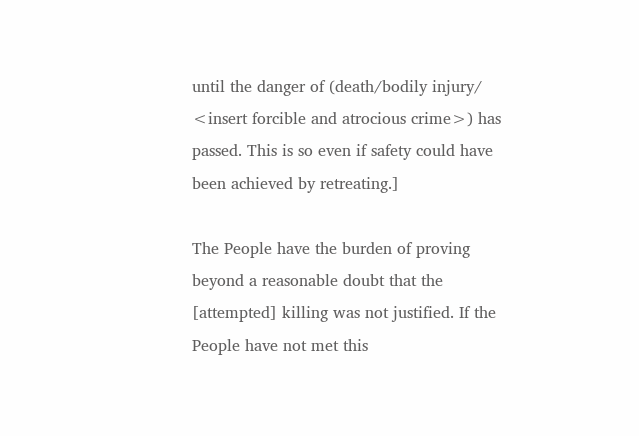until the danger of (death/bodily injury/ <insert forcible and atrocious crime>) has passed. This is so even if safety could have been achieved by retreating.]

The People have the burden of proving beyond a reasonable doubt that the [attempted] killing was not justified. If the People have not met this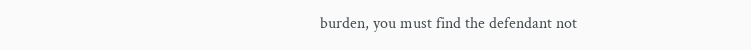burden, you must find the defendant not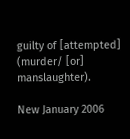guilty of [attempted] (murder/ [or] manslaughter).

New January 2006